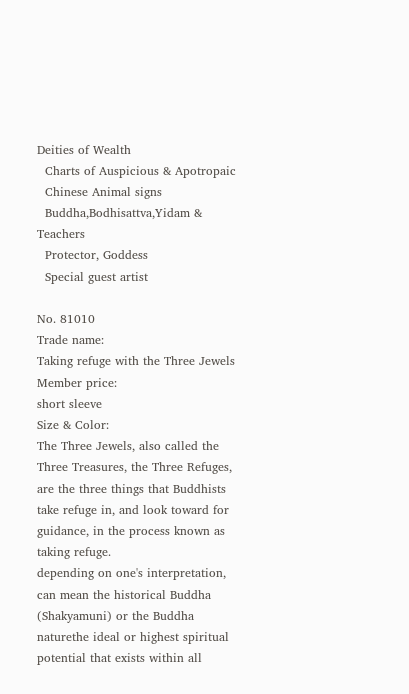Deities of Wealth
  Charts of Auspicious & Apotropaic
  Chinese Animal signs
  Buddha,Bodhisattva,Yidam & Teachers
  Protector, Goddess
  Special guest artist

No. 81010
Trade name:
Taking refuge with the Three Jewels
Member price:
short sleeve
Size & Color:
The Three Jewels, also called the Three Treasures, the Three Refuges, are the three things that Buddhists take refuge in, and look toward for guidance, in the process known as taking refuge.
depending on one's interpretation, can mean the historical Buddha (Shakyamuni) or the Buddha naturethe ideal or highest spiritual potential that exists within all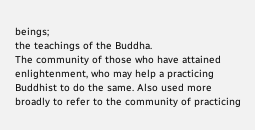beings;
the teachings of the Buddha.
The community of those who have attained enlightenment, who may help a practicing Buddhist to do the same. Also used more broadly to refer to the community of practicing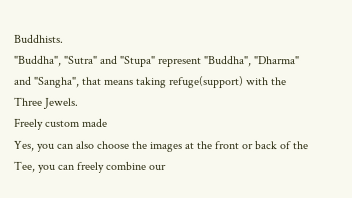Buddhists.
"Buddha", "Sutra" and "Stupa" represent "Buddha", "Dharma" and "Sangha", that means taking refuge(support) with the Three Jewels.
Freely custom made
Yes, you can also choose the images at the front or back of the Tee, you can freely combine our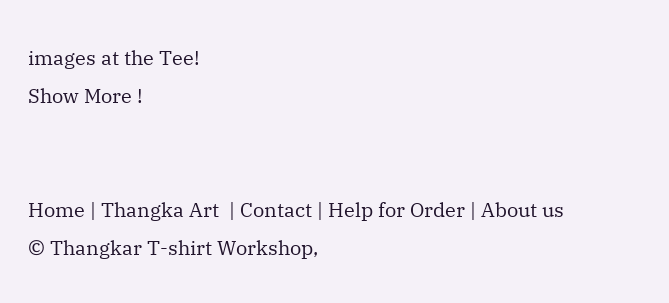images at the Tee!
Show More !


Home | Thangka Art  | Contact | Help for Order | About us
© Thangkar T-shirt Workshop,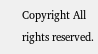Copyright All rights reserved.